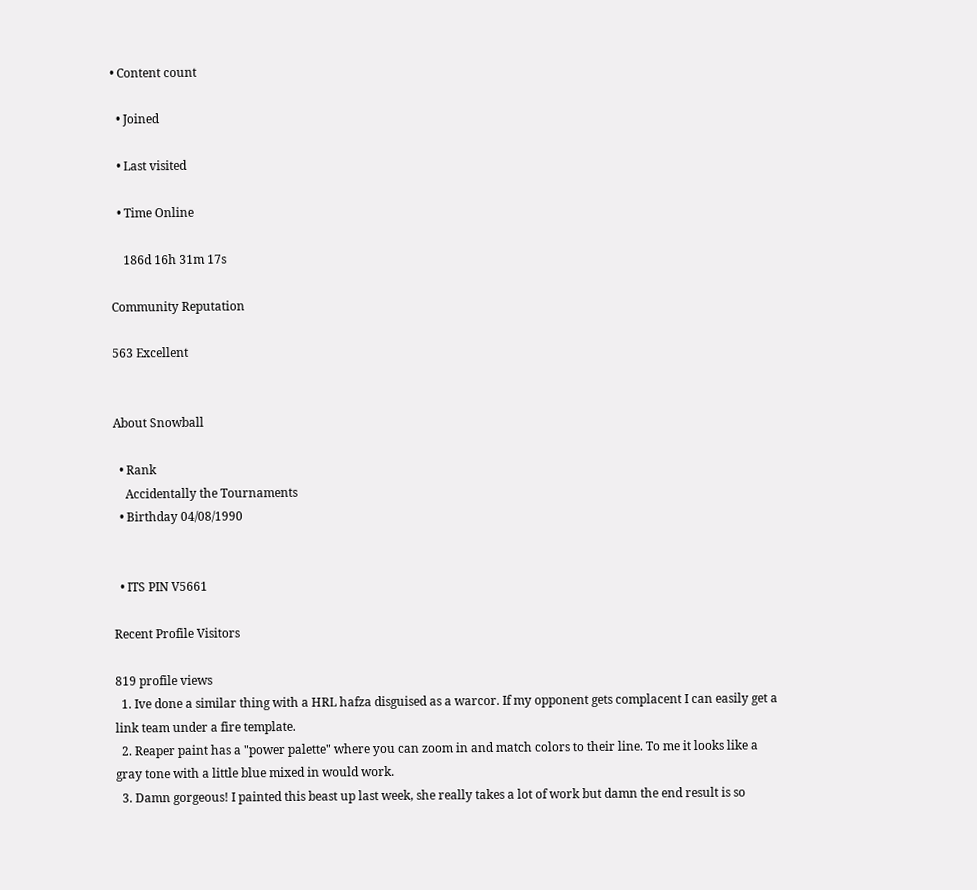• Content count

  • Joined

  • Last visited

  • Time Online

    186d 16h 31m 17s

Community Reputation

563 Excellent


About Snowball

  • Rank
    Accidentally the Tournaments
  • Birthday 04/08/1990


  • ITS PIN V5661

Recent Profile Visitors

819 profile views
  1. Ive done a similar thing with a HRL hafza disguised as a warcor. If my opponent gets complacent I can easily get a link team under a fire template.
  2. Reaper paint has a "power palette" where you can zoom in and match colors to their line. To me it looks like a gray tone with a little blue mixed in would work.
  3. Damn gorgeous! I painted this beast up last week, she really takes a lot of work but damn the end result is so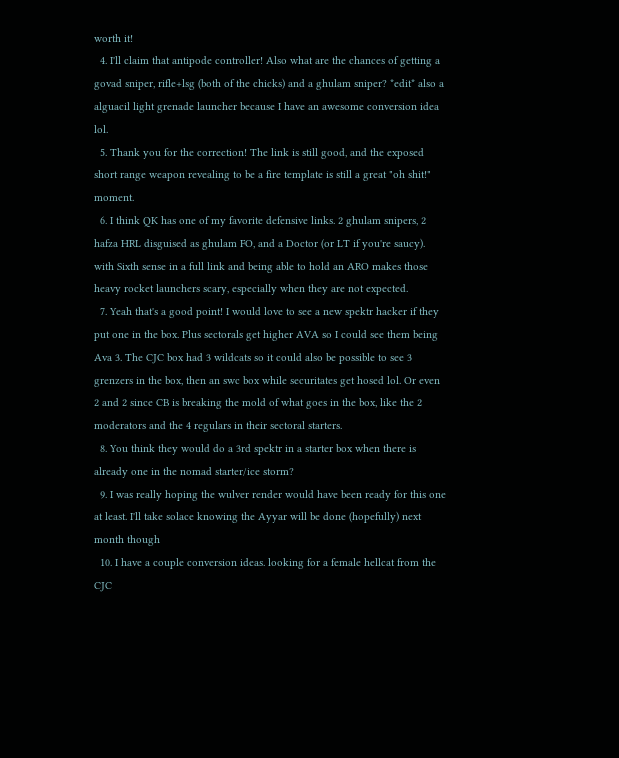worth it!
  4. I'll claim that antipode controller! Also what are the chances of getting a govad sniper, rifle+lsg (both of the chicks) and a ghulam sniper? *edit* also a alguacil light grenade launcher because I have an awesome conversion idea lol.
  5. Thank you for the correction! The link is still good, and the exposed short range weapon revealing to be a fire template is still a great "oh shit!" moment.
  6. I think QK has one of my favorite defensive links. 2 ghulam snipers, 2 hafza HRL disguised as ghulam FO, and a Doctor (or LT if you're saucy). with Sixth sense in a full link and being able to hold an ARO makes those heavy rocket launchers scary, especially when they are not expected.
  7. Yeah that's a good point! I would love to see a new spektr hacker if they put one in the box. Plus sectorals get higher AVA so I could see them being Ava 3. The CJC box had 3 wildcats so it could also be possible to see 3 grenzers in the box, then an swc box while securitates get hosed lol. Or even 2 and 2 since CB is breaking the mold of what goes in the box, like the 2 moderators and the 4 regulars in their sectoral starters.
  8. You think they would do a 3rd spektr in a starter box when there is already one in the nomad starter/ice storm?
  9. I was really hoping the wulver render would have been ready for this one at least. I'll take solace knowing the Ayyar will be done (hopefully) next month though
  10. I have a couple conversion ideas. looking for a female hellcat from the CJC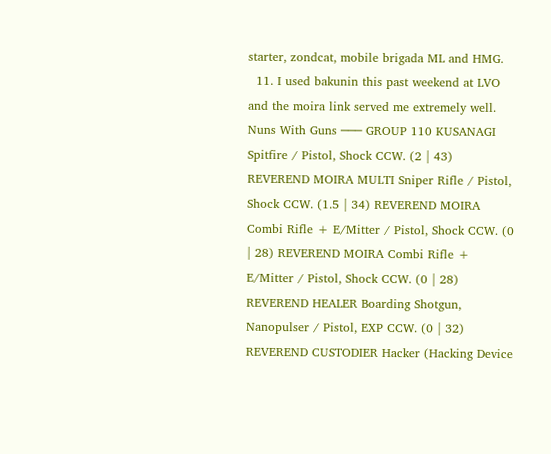starter, zondcat, mobile brigada ML and HMG.
  11. I used bakunin this past weekend at LVO and the moira link served me extremely well. Nuns With Guns ─── GROUP 110 KUSANAGI Spitfire / Pistol, Shock CCW. (2 | 43) REVEREND MOIRA MULTI Sniper Rifle / Pistol, Shock CCW. (1.5 | 34) REVEREND MOIRA Combi Rifle + E/Mitter / Pistol, Shock CCW. (0 | 28) REVEREND MOIRA Combi Rifle + E/Mitter / Pistol, Shock CCW. (0 | 28) REVEREND HEALER Boarding Shotgun, Nanopulser / Pistol, EXP CCW. (0 | 32) REVEREND CUSTODIER Hacker (Hacking Device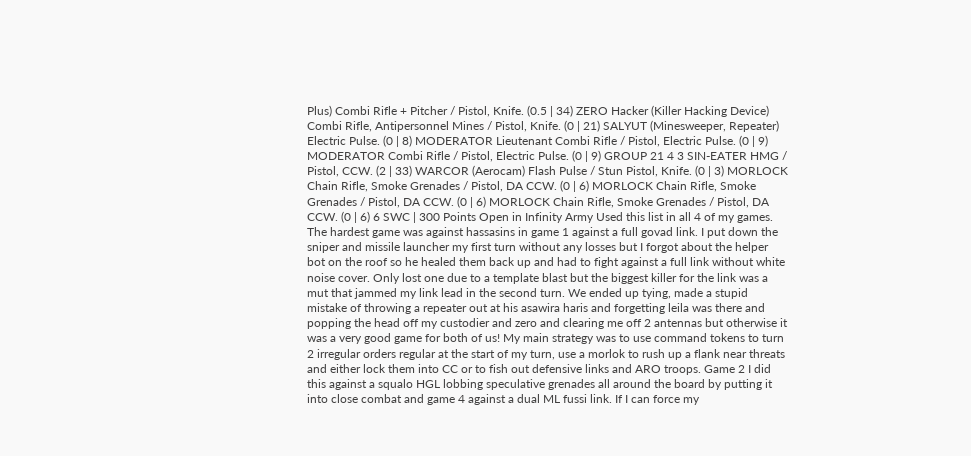Plus) Combi Rifle + Pitcher / Pistol, Knife. (0.5 | 34) ZERO Hacker (Killer Hacking Device) Combi Rifle, Antipersonnel Mines / Pistol, Knife. (0 | 21) SALYUT (Minesweeper, Repeater) Electric Pulse. (0 | 8) MODERATOR Lieutenant Combi Rifle / Pistol, Electric Pulse. (0 | 9) MODERATOR Combi Rifle / Pistol, Electric Pulse. (0 | 9) GROUP 21 4 3 SIN-EATER HMG / Pistol, CCW. (2 | 33) WARCOR (Aerocam) Flash Pulse / Stun Pistol, Knife. (0 | 3) MORLOCK Chain Rifle, Smoke Grenades / Pistol, DA CCW. (0 | 6) MORLOCK Chain Rifle, Smoke Grenades / Pistol, DA CCW. (0 | 6) MORLOCK Chain Rifle, Smoke Grenades / Pistol, DA CCW. (0 | 6) 6 SWC | 300 Points Open in Infinity Army Used this list in all 4 of my games. The hardest game was against hassasins in game 1 against a full govad link. I put down the sniper and missile launcher my first turn without any losses but I forgot about the helper bot on the roof so he healed them back up and had to fight against a full link without white noise cover. Only lost one due to a template blast but the biggest killer for the link was a mut that jammed my link lead in the second turn. We ended up tying, made a stupid mistake of throwing a repeater out at his asawira haris and forgetting leila was there and popping the head off my custodier and zero and clearing me off 2 antennas but otherwise it was a very good game for both of us! My main strategy was to use command tokens to turn 2 irregular orders regular at the start of my turn, use a morlok to rush up a flank near threats and either lock them into CC or to fish out defensive links and ARO troops. Game 2 I did this against a squalo HGL lobbing speculative grenades all around the board by putting it into close combat and game 4 against a dual ML fussi link. If I can force my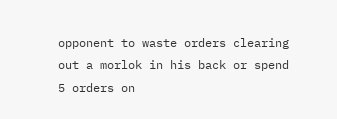opponent to waste orders clearing out a morlok in his back or spend 5 orders on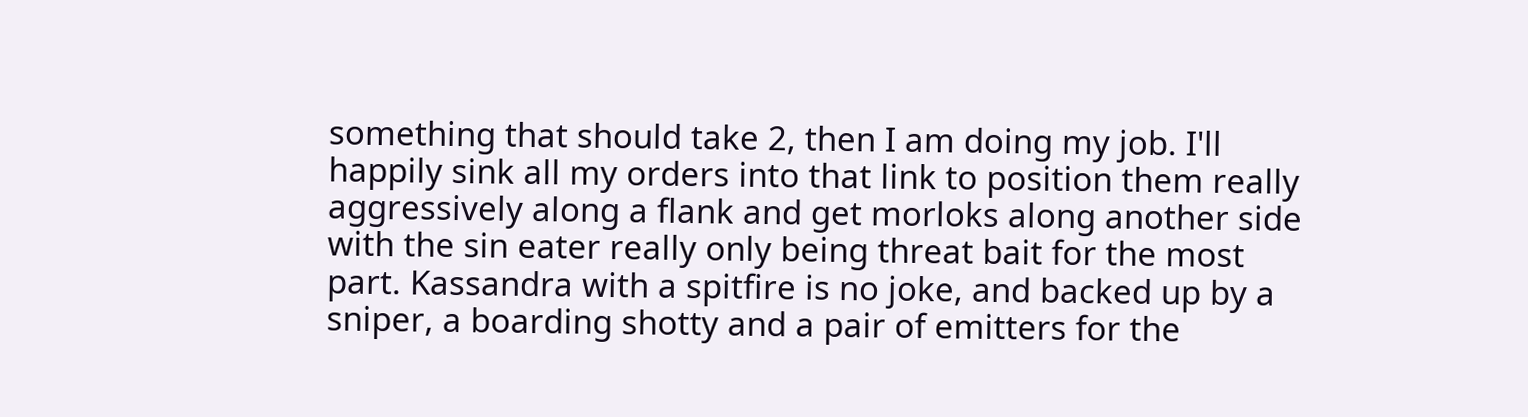something that should take 2, then I am doing my job. I'll happily sink all my orders into that link to position them really aggressively along a flank and get morloks along another side with the sin eater really only being threat bait for the most part. Kassandra with a spitfire is no joke, and backed up by a sniper, a boarding shotty and a pair of emitters for the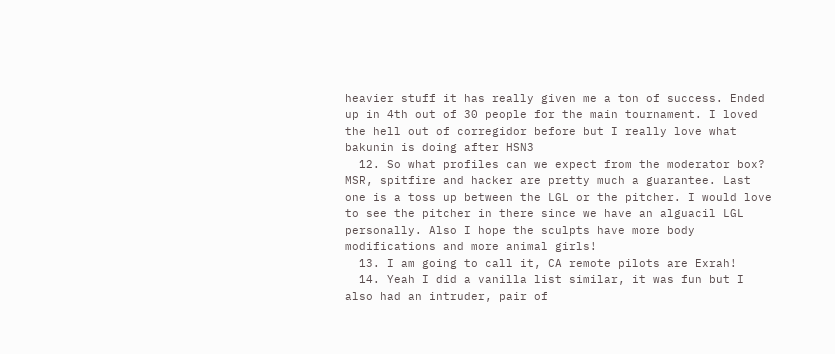heavier stuff it has really given me a ton of success. Ended up in 4th out of 30 people for the main tournament. I loved the hell out of corregidor before but I really love what bakunin is doing after HSN3
  12. So what profiles can we expect from the moderator box? MSR, spitfire and hacker are pretty much a guarantee. Last one is a toss up between the LGL or the pitcher. I would love to see the pitcher in there since we have an alguacil LGL personally. Also I hope the sculpts have more body modifications and more animal girls!
  13. I am going to call it, CA remote pilots are Exrah!
  14. Yeah I did a vanilla list similar, it was fun but I also had an intruder, pair of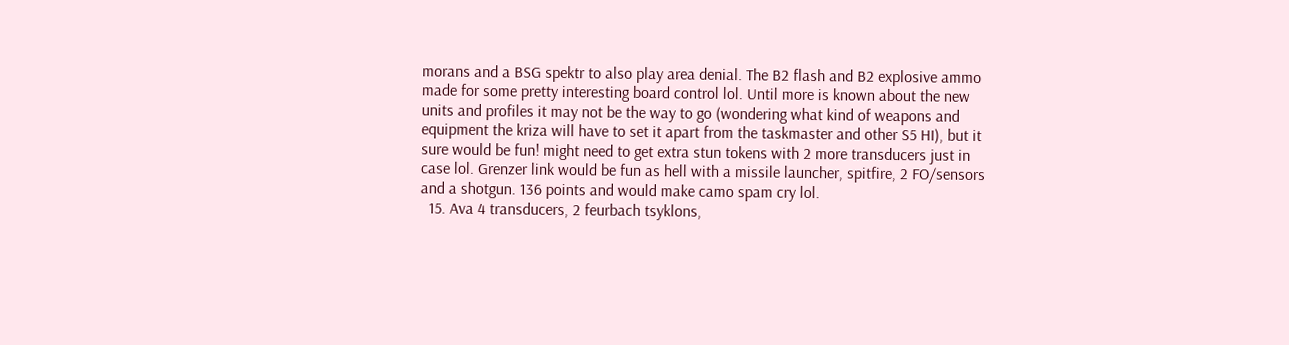morans and a BSG spektr to also play area denial. The B2 flash and B2 explosive ammo made for some pretty interesting board control lol. Until more is known about the new units and profiles it may not be the way to go (wondering what kind of weapons and equipment the kriza will have to set it apart from the taskmaster and other S5 HI), but it sure would be fun! might need to get extra stun tokens with 2 more transducers just in case lol. Grenzer link would be fun as hell with a missile launcher, spitfire, 2 FO/sensors and a shotgun. 136 points and would make camo spam cry lol.
  15. Ava 4 transducers, 2 feurbach tsyklons,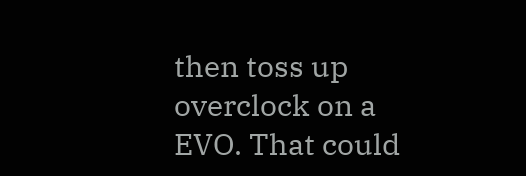then toss up overclock on a EVO. That could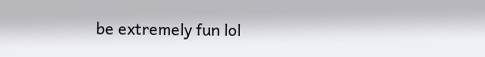be extremely fun lol